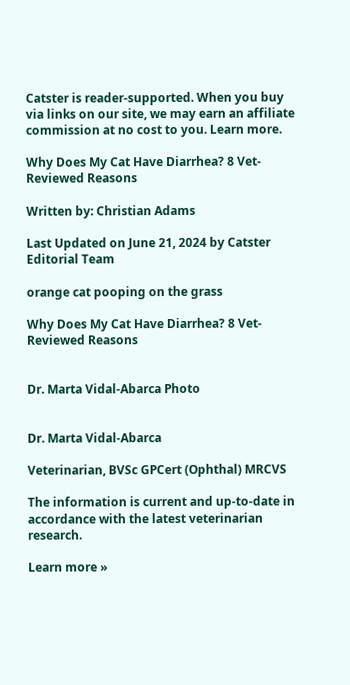Catster is reader-supported. When you buy via links on our site, we may earn an affiliate commission at no cost to you. Learn more.

Why Does My Cat Have Diarrhea? 8 Vet-Reviewed Reasons

Written by: Christian Adams

Last Updated on June 21, 2024 by Catster Editorial Team

orange cat pooping on the grass

Why Does My Cat Have Diarrhea? 8 Vet-Reviewed Reasons


Dr. Marta Vidal-Abarca Photo


Dr. Marta Vidal-Abarca

Veterinarian, BVSc GPCert (Ophthal) MRCVS

The information is current and up-to-date in accordance with the latest veterinarian research.

Learn more »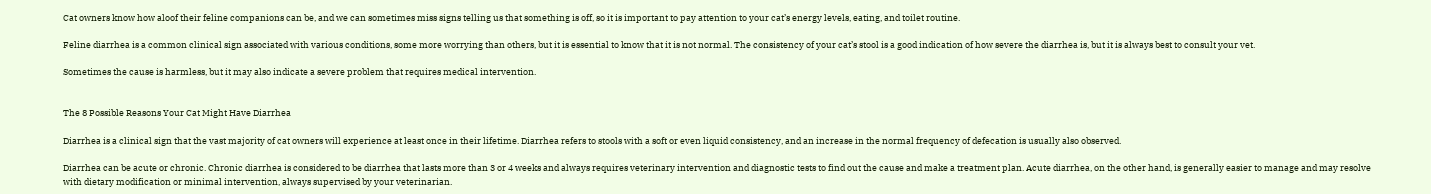Cat owners know how aloof their feline companions can be, and we can sometimes miss signs telling us that something is off, so it is important to pay attention to your cat’s energy levels, eating, and toilet routine.

Feline diarrhea is a common clinical sign associated with various conditions, some more worrying than others, but it is essential to know that it is not normal. The consistency of your cat’s stool is a good indication of how severe the diarrhea is, but it is always best to consult your vet.

Sometimes the cause is harmless, but it may also indicate a severe problem that requires medical intervention.


The 8 Possible Reasons Your Cat Might Have Diarrhea

Diarrhea is a clinical sign that the vast majority of cat owners will experience at least once in their lifetime. Diarrhea refers to stools with a soft or even liquid consistency, and an increase in the normal frequency of defecation is usually also observed.

Diarrhea can be acute or chronic. Chronic diarrhea is considered to be diarrhea that lasts more than 3 or 4 weeks and always requires veterinary intervention and diagnostic tests to find out the cause and make a treatment plan. Acute diarrhea, on the other hand, is generally easier to manage and may resolve with dietary modification or minimal intervention, always supervised by your veterinarian.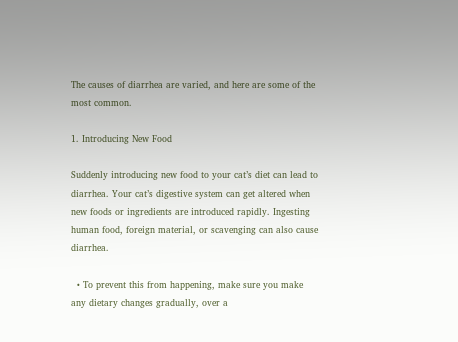The causes of diarrhea are varied, and here are some of the most common.

1. Introducing New Food

Suddenly introducing new food to your cat’s diet can lead to diarrhea. Your cat’s digestive system can get altered when new foods or ingredients are introduced rapidly. Ingesting human food, foreign material, or scavenging can also cause diarrhea.

  • To prevent this from happening, make sure you make any dietary changes gradually, over a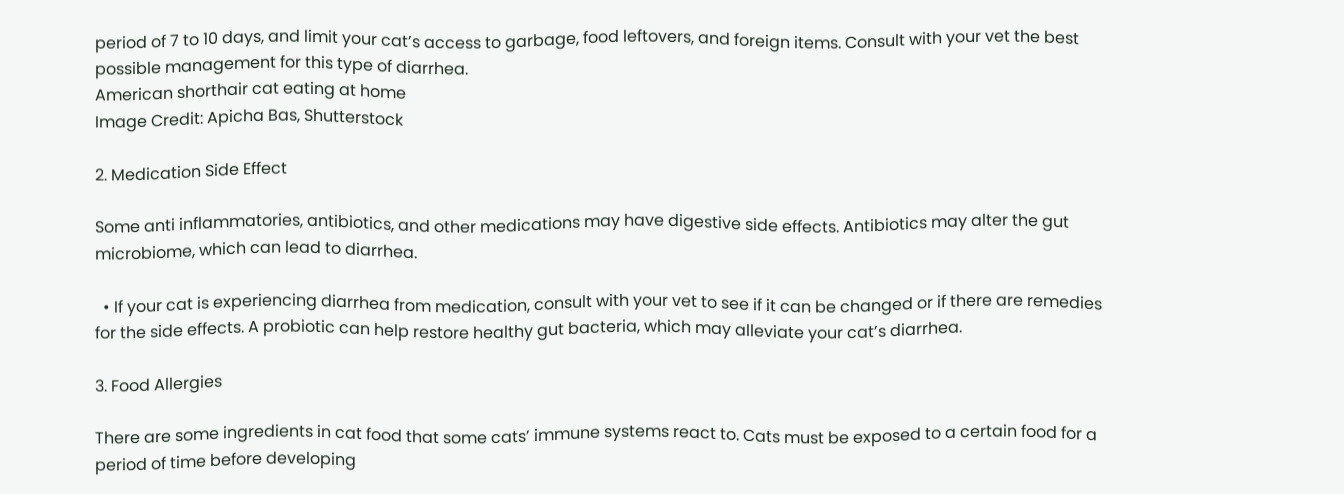period of 7 to 10 days, and limit your cat’s access to garbage, food leftovers, and foreign items. Consult with your vet the best possible management for this type of diarrhea.
American shorthair cat eating at home
Image Credit: Apicha Bas, Shutterstock

2. Medication Side Effect

Some anti inflammatories, antibiotics, and other medications may have digestive side effects. Antibiotics may alter the gut microbiome, which can lead to diarrhea.

  • If your cat is experiencing diarrhea from medication, consult with your vet to see if it can be changed or if there are remedies for the side effects. A probiotic can help restore healthy gut bacteria, which may alleviate your cat’s diarrhea.

3. Food Allergies

There are some ingredients in cat food that some cats’ immune systems react to. Cats must be exposed to a certain food for a period of time before developing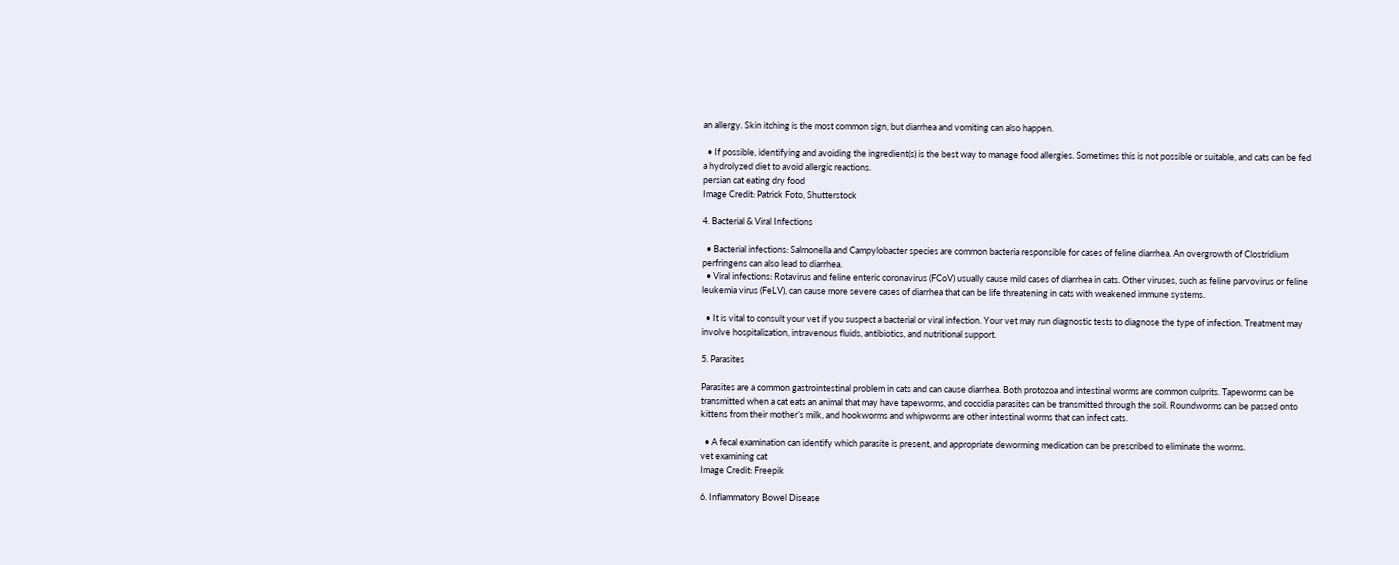an allergy. Skin itching is the most common sign, but diarrhea and vomiting can also happen.

  • If possible, identifying and avoiding the ingredient(s) is the best way to manage food allergies. Sometimes this is not possible or suitable, and cats can be fed a hydrolyzed diet to avoid allergic reactions.
persian cat eating dry food
Image Credit: Patrick Foto, Shutterstock

4. Bacterial & Viral Infections

  • Bacterial infections: Salmonella and Campylobacter species are common bacteria responsible for cases of feline diarrhea. An overgrowth of Clostridium perfringens can also lead to diarrhea.
  • Viral infections: Rotavirus and feline enteric coronavirus (FCoV) usually cause mild cases of diarrhea in cats. Other viruses, such as feline parvovirus or feline leukemia virus (FeLV), can cause more severe cases of diarrhea that can be life threatening in cats with weakened immune systems.

  • It is vital to consult your vet if you suspect a bacterial or viral infection. Your vet may run diagnostic tests to diagnose the type of infection. Treatment may involve hospitalization, intravenous fluids, antibiotics, and nutritional support.

5. Parasites

Parasites are a common gastrointestinal problem in cats and can cause diarrhea. Both protozoa and intestinal worms are common culprits. Tapeworms can be transmitted when a cat eats an animal that may have tapeworms, and coccidia parasites can be transmitted through the soil. Roundworms can be passed onto kittens from their mother’s milk, and hookworms and whipworms are other intestinal worms that can infect cats.

  • A fecal examination can identify which parasite is present, and appropriate deworming medication can be prescribed to eliminate the worms.
vet examining cat
Image Credit: Freepik

6. Inflammatory Bowel Disease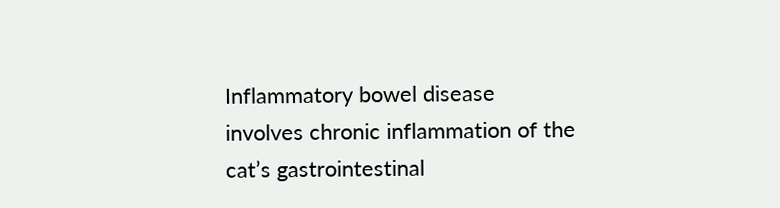Inflammatory bowel disease involves chronic inflammation of the cat’s gastrointestinal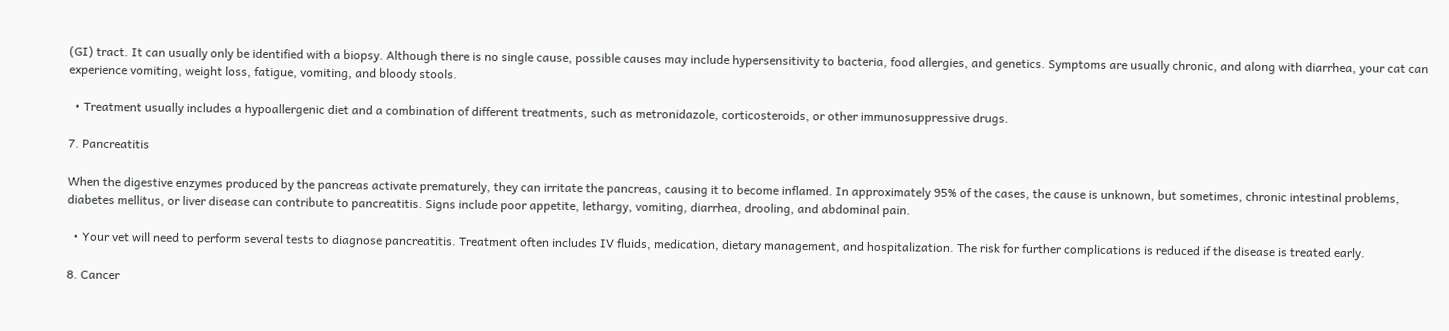(GI) tract. It can usually only be identified with a biopsy. Although there is no single cause, possible causes may include hypersensitivity to bacteria, food allergies, and genetics. Symptoms are usually chronic, and along with diarrhea, your cat can experience vomiting, weight loss, fatigue, vomiting, and bloody stools.

  • Treatment usually includes a hypoallergenic diet and a combination of different treatments, such as metronidazole, corticosteroids, or other immunosuppressive drugs.

7. Pancreatitis

When the digestive enzymes produced by the pancreas activate prematurely, they can irritate the pancreas, causing it to become inflamed. In approximately 95% of the cases, the cause is unknown, but sometimes, chronic intestinal problems, diabetes mellitus, or liver disease can contribute to pancreatitis. Signs include poor appetite, lethargy, vomiting, diarrhea, drooling, and abdominal pain.

  • Your vet will need to perform several tests to diagnose pancreatitis. Treatment often includes IV fluids, medication, dietary management, and hospitalization. The risk for further complications is reduced if the disease is treated early.

8. Cancer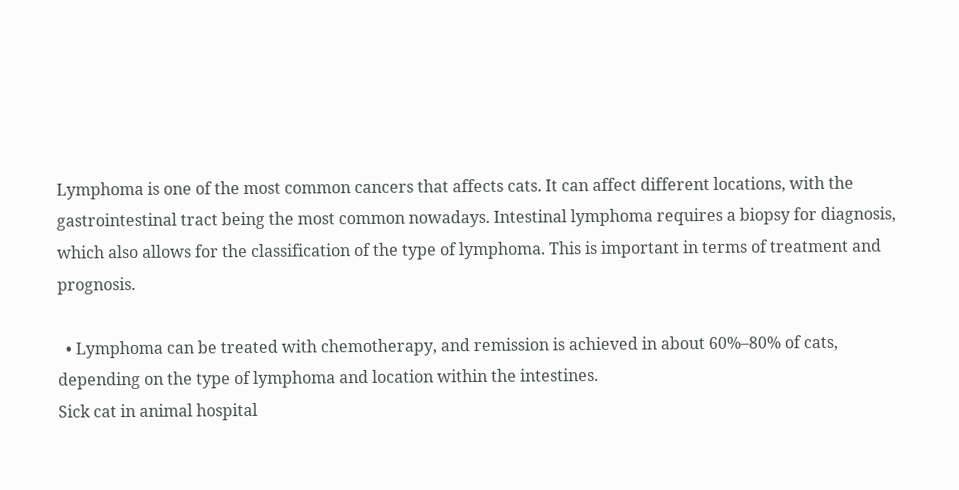Lymphoma is one of the most common cancers that affects cats. It can affect different locations, with the gastrointestinal tract being the most common nowadays. Intestinal lymphoma requires a biopsy for diagnosis, which also allows for the classification of the type of lymphoma. This is important in terms of treatment and prognosis.

  • Lymphoma can be treated with chemotherapy, and remission is achieved in about 60%–80% of cats, depending on the type of lymphoma and location within the intestines.
Sick cat in animal hospital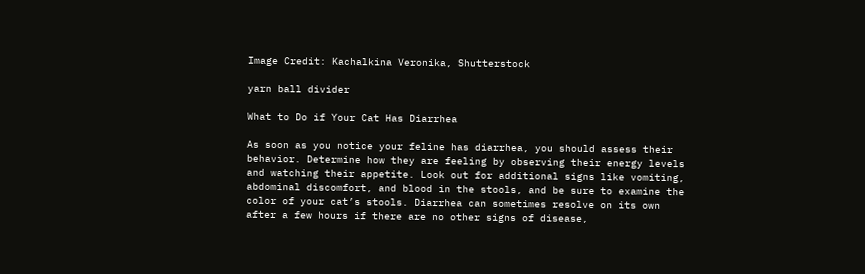Image Credit: Kachalkina Veronika, Shutterstock

yarn ball divider

What to Do if Your Cat Has Diarrhea

As soon as you notice your feline has diarrhea, you should assess their behavior. Determine how they are feeling by observing their energy levels and watching their appetite. Look out for additional signs like vomiting, abdominal discomfort, and blood in the stools, and be sure to examine the color of your cat’s stools. Diarrhea can sometimes resolve on its own after a few hours if there are no other signs of disease,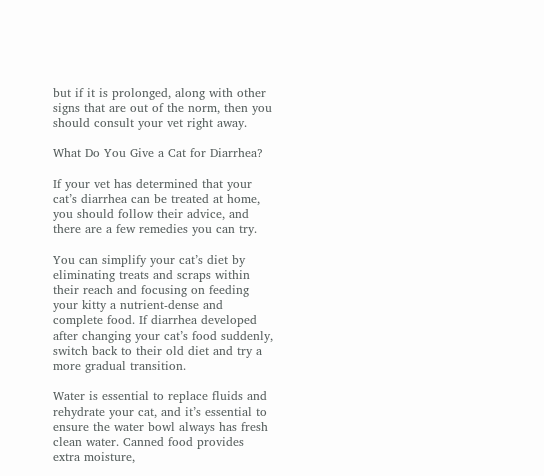but if it is prolonged, along with other signs that are out of the norm, then you should consult your vet right away.

What Do You Give a Cat for Diarrhea?

If your vet has determined that your cat’s diarrhea can be treated at home, you should follow their advice, and there are a few remedies you can try.

You can simplify your cat’s diet by eliminating treats and scraps within their reach and focusing on feeding your kitty a nutrient-dense and complete food. If diarrhea developed after changing your cat’s food suddenly, switch back to their old diet and try a more gradual transition.

Water is essential to replace fluids and rehydrate your cat, and it’s essential to ensure the water bowl always has fresh clean water. Canned food provides extra moisture,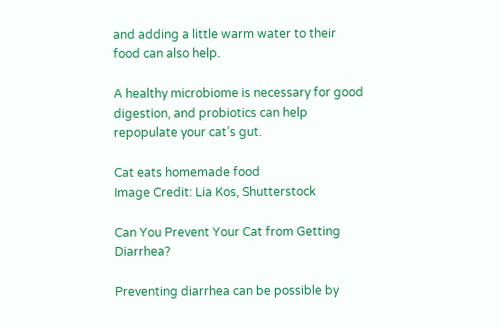and adding a little warm water to their food can also help.

A healthy microbiome is necessary for good digestion, and probiotics can help repopulate your cat’s gut.

Cat eats homemade food
Image Credit: Lia Kos, Shutterstock

Can You Prevent Your Cat from Getting Diarrhea?

Preventing diarrhea can be possible by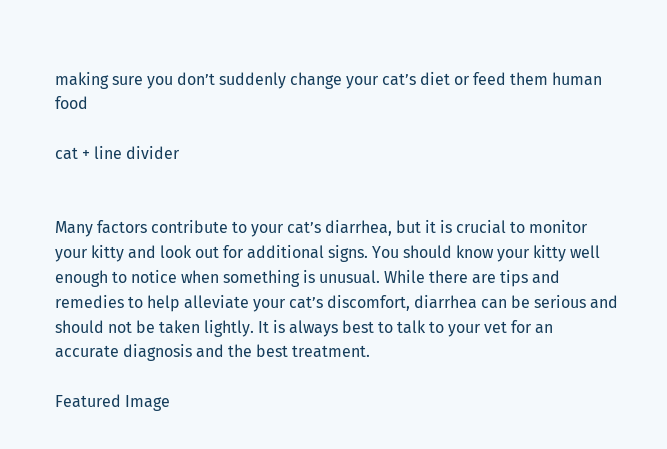making sure you don’t suddenly change your cat’s diet or feed them human food

cat + line divider


Many factors contribute to your cat’s diarrhea, but it is crucial to monitor your kitty and look out for additional signs. You should know your kitty well enough to notice when something is unusual. While there are tips and remedies to help alleviate your cat’s discomfort, diarrhea can be serious and should not be taken lightly. It is always best to talk to your vet for an accurate diagnosis and the best treatment.

Featured Image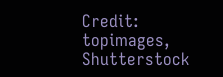Credit: topimages, Shutterstock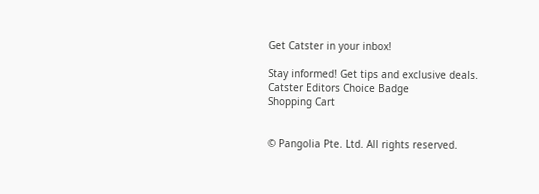Get Catster in your inbox!

Stay informed! Get tips and exclusive deals.
Catster Editors Choice Badge
Shopping Cart


© Pangolia Pte. Ltd. All rights reserved.